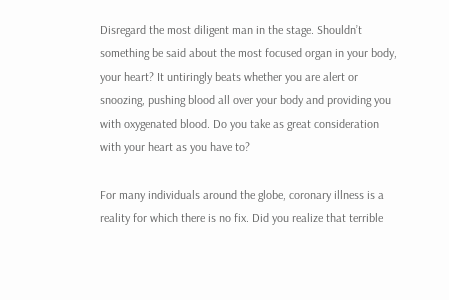Disregard the most diligent man in the stage. Shouldn’t something be said about the most focused organ in your body, your heart? It untiringly beats whether you are alert or snoozing, pushing blood all over your body and providing you with oxygenated blood. Do you take as great consideration with your heart as you have to?

For many individuals around the globe, coronary illness is a reality for which there is no fix. Did you realize that terrible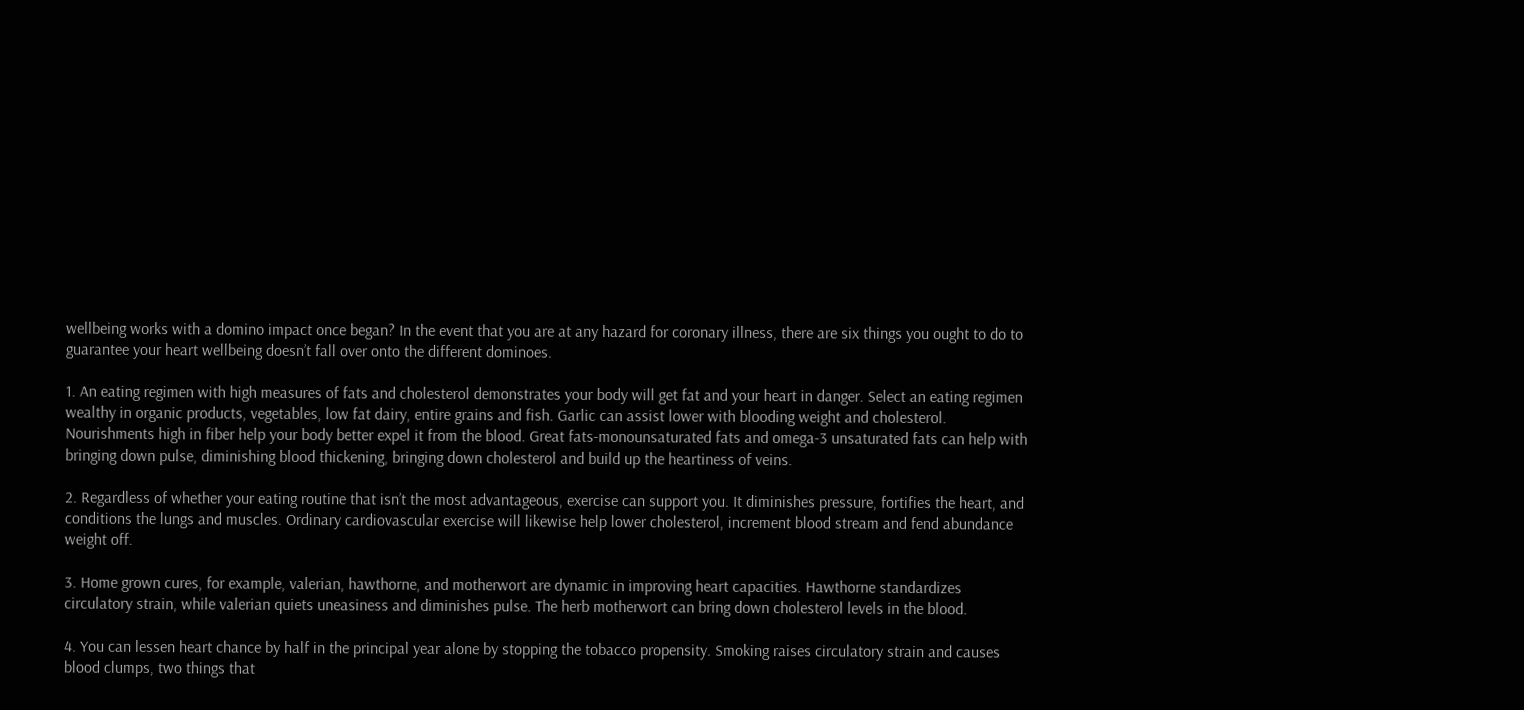wellbeing works with a domino impact once began? In the event that you are at any hazard for coronary illness, there are six things you ought to do to guarantee your heart wellbeing doesn’t fall over onto the different dominoes.

1. An eating regimen with high measures of fats and cholesterol demonstrates your body will get fat and your heart in danger. Select an eating regimen wealthy in organic products, vegetables, low fat dairy, entire grains and fish. Garlic can assist lower with blooding weight and cholesterol. Nourishments high in fiber help your body better expel it from the blood. Great fats-monounsaturated fats and omega-3 unsaturated fats can help with bringing down pulse, diminishing blood thickening, bringing down cholesterol and build up the heartiness of veins.

2. Regardless of whether your eating routine that isn’t the most advantageous, exercise can support you. It diminishes pressure, fortifies the heart, and conditions the lungs and muscles. Ordinary cardiovascular exercise will likewise help lower cholesterol, increment blood stream and fend abundance weight off.

3. Home grown cures, for example, valerian, hawthorne, and motherwort are dynamic in improving heart capacities. Hawthorne standardizes circulatory strain, while valerian quiets uneasiness and diminishes pulse. The herb motherwort can bring down cholesterol levels in the blood.

4. You can lessen heart chance by half in the principal year alone by stopping the tobacco propensity. Smoking raises circulatory strain and causes blood clumps, two things that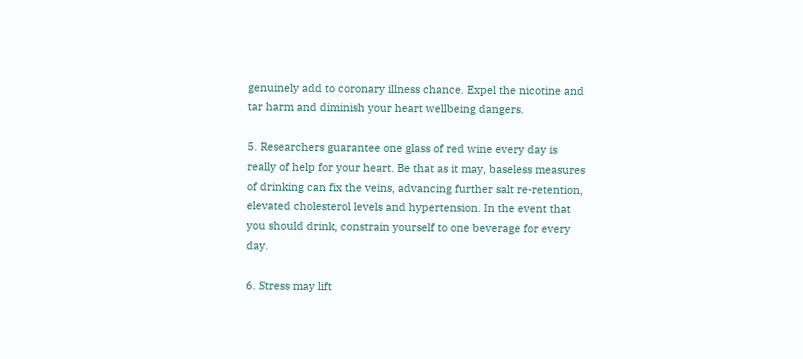genuinely add to coronary illness chance. Expel the nicotine and tar harm and diminish your heart wellbeing dangers.

5. Researchers guarantee one glass of red wine every day is really of help for your heart. Be that as it may, baseless measures of drinking can fix the veins, advancing further salt re-retention, elevated cholesterol levels and hypertension. In the event that you should drink, constrain yourself to one beverage for every day.

6. Stress may lift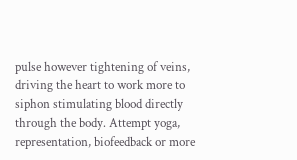pulse however tightening of veins, driving the heart to work more to siphon stimulating blood directly through the body. Attempt yoga, representation, biofeedback or more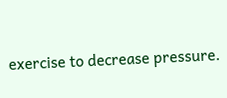exercise to decrease pressure.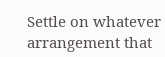Settle on whatever arrangement that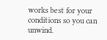works best for your conditions so you can unwind.